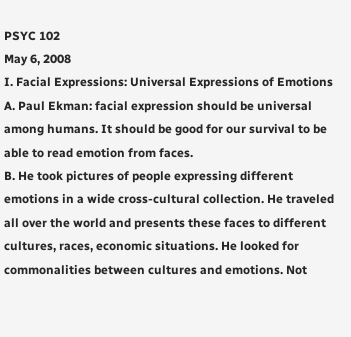PSYC 102
May 6, 2008
I. Facial Expressions: Universal Expressions of Emotions
A. Paul Ekman: facial expression should be universal among humans. It should be good for our survival to be able to read emotion from faces.
B. He took pictures of people expressing different emotions in a wide cross-cultural collection. He traveled all over the world and presents these faces to different cultures, races, economic situations. He looked for commonalities between cultures and emotions. Not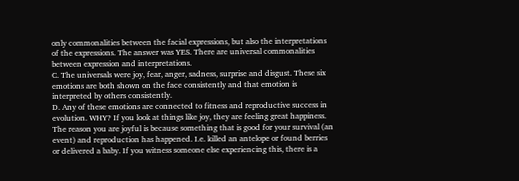only commonalities between the facial expressions, but also the interpretations of the expressions. The answer was YES. There are universal commonalities between expression and interpretations.
C. The universals were joy, fear, anger, sadness, surprise and disgust. These six emotions are both shown on the face consistently and that emotion is interpreted by others consistently.
D. Any of these emotions are connected to fitness and reproductive success in evolution. WHY? If you look at things like joy, they are feeling great happiness. The reason you are joyful is because something that is good for your survival (an event) and reproduction has happened. I.e. killed an antelope or found berries or delivered a baby. If you witness someone else experiencing this, there is a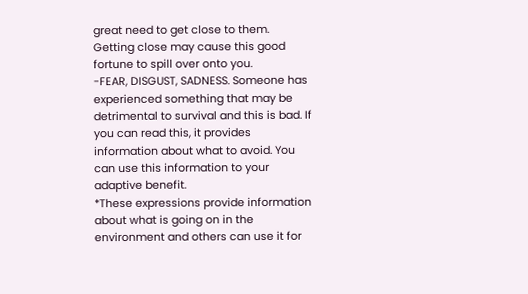great need to get close to them. Getting close may cause this good fortune to spill over onto you.
-FEAR, DISGUST, SADNESS. Someone has experienced something that may be detrimental to survival and this is bad. If you can read this, it provides information about what to avoid. You can use this information to your adaptive benefit.
*These expressions provide information about what is going on in the environment and others can use it for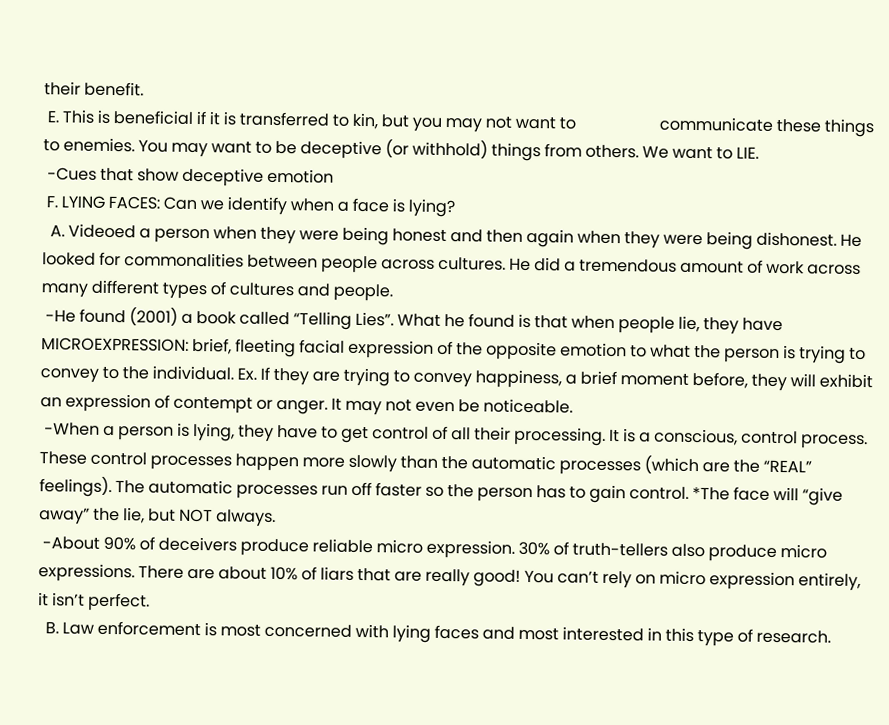their benefit.
 E. This is beneficial if it is transferred to kin, but you may not want to                     communicate these things to enemies. You may want to be deceptive (or withhold) things from others. We want to LIE.
 -Cues that show deceptive emotion
 F. LYING FACES: Can we identify when a face is lying?
  A. Videoed a person when they were being honest and then again when they were being dishonest. He looked for commonalities between people across cultures. He did a tremendous amount of work across many different types of cultures and people.
 -He found (2001) a book called “Telling Lies”. What he found is that when people lie, they have MICROEXPRESSION: brief, fleeting facial expression of the opposite emotion to what the person is trying to convey to the individual. Ex. If they are trying to convey happiness, a brief moment before, they will exhibit an expression of contempt or anger. It may not even be noticeable.
 -When a person is lying, they have to get control of all their processing. It is a conscious, control process. These control processes happen more slowly than the automatic processes (which are the “REAL” feelings). The automatic processes run off faster so the person has to gain control. *The face will “give away” the lie, but NOT always.
 -About 90% of deceivers produce reliable micro expression. 30% of truth-tellers also produce micro expressions. There are about 10% of liars that are really good! You can’t rely on micro expression entirely, it isn’t perfect.
  B. Law enforcement is most concerned with lying faces and most interested in this type of research.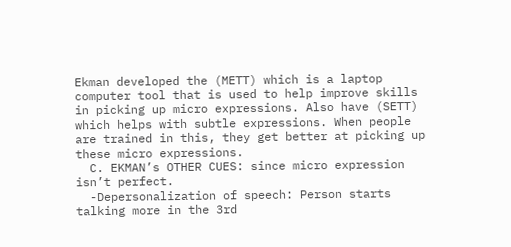Ekman developed the (METT) which is a laptop computer tool that is used to help improve skills in picking up micro expressions. Also have (SETT) which helps with subtle expressions. When people are trained in this, they get better at picking up these micro expressions.
  C. EKMAN’s OTHER CUES: since micro expression isn’t perfect.
  -Depersonalization of speech: Person starts talking more in the 3rd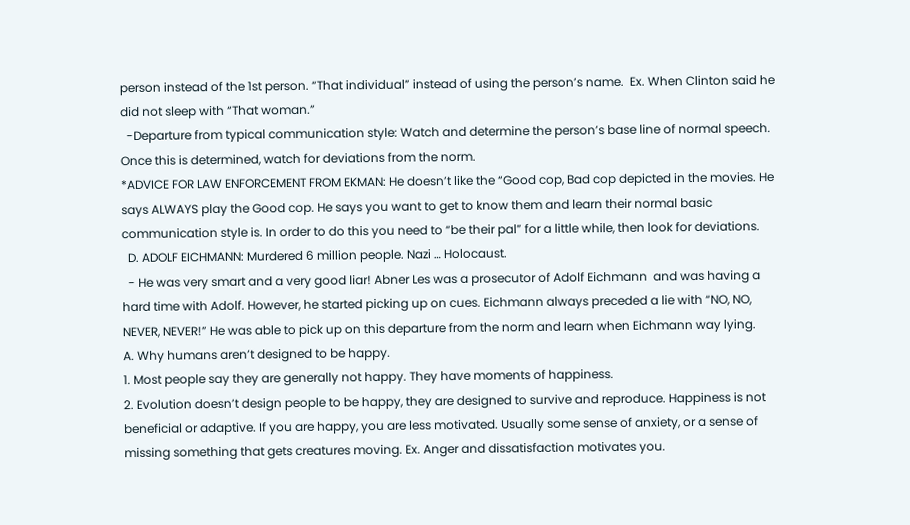person instead of the 1st person. “That individual” instead of using the person’s name.  Ex. When Clinton said he did not sleep with “That woman.”
  -Departure from typical communication style: Watch and determine the person’s base line of normal speech. Once this is determined, watch for deviations from the norm.
*ADVICE FOR LAW ENFORCEMENT FROM EKMAN: He doesn’t like the “Good cop, Bad cop depicted in the movies. He says ALWAYS play the Good cop. He says you want to get to know them and learn their normal basic communication style is. In order to do this you need to “be their pal” for a little while, then look for deviations.
  D. ADOLF EICHMANN: Murdered 6 million people. Nazi … Holocaust.
  - He was very smart and a very good liar! Abner Les was a prosecutor of Adolf Eichmann  and was having a hard time with Adolf. However, he started picking up on cues. Eichmann always preceded a lie with “NO, NO, NEVER, NEVER!” He was able to pick up on this departure from the norm and learn when Eichmann way lying.
A. Why humans aren’t designed to be happy.
1. Most people say they are generally not happy. They have moments of happiness.
2. Evolution doesn’t design people to be happy, they are designed to survive and reproduce. Happiness is not beneficial or adaptive. If you are happy, you are less motivated. Usually some sense of anxiety, or a sense of missing something that gets creatures moving. Ex. Anger and dissatisfaction motivates you.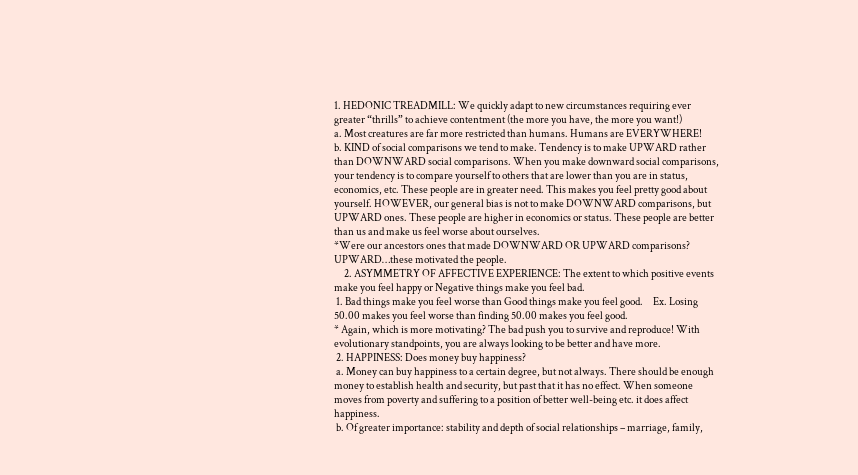1. HEDONIC TREADMILL: We quickly adapt to new circumstances requiring ever greater “thrills” to achieve contentment (the more you have, the more you want!)
a. Most creatures are far more restricted than humans. Humans are EVERYWHERE!
b. KIND of social comparisons we tend to make. Tendency is to make UPWARD rather than DOWNWARD social comparisons. When you make downward social comparisons, your tendency is to compare yourself to others that are lower than you are in status, economics, etc. These people are in greater need. This makes you feel pretty good about yourself. HOWEVER, our general bias is not to make DOWNWARD comparisons, but UPWARD ones. These people are higher in economics or status. These people are better than us and make us feel worse about ourselves.
*Were our ancestors ones that made DOWNWARD OR UPWARD comparisons? UPWARD…these motivated the people.
     2. ASYMMETRY OF AFFECTIVE EXPERIENCE: The extent to which positive events make you feel happy or Negative things make you feel bad.
 1. Bad things make you feel worse than Good things make you feel good.     Ex. Losing 50.00 makes you feel worse than finding 50.00 makes you feel good.
* Again, which is more motivating? The bad push you to survive and reproduce! With evolutionary standpoints, you are always looking to be better and have more.
 2. HAPPINESS: Does money buy happiness?
 a. Money can buy happiness to a certain degree, but not always. There should be enough money to establish health and security, but past that it has no effect. When someone moves from poverty and suffering to a position of better well-being etc. it does affect happiness.
 b. Of greater importance: stability and depth of social relationships – marriage, family,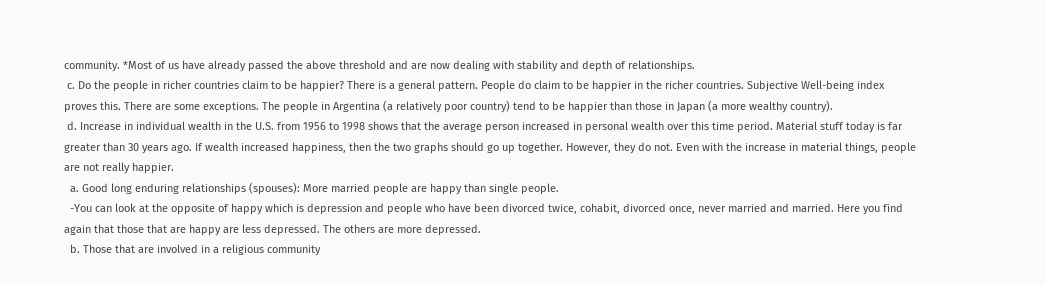community. *Most of us have already passed the above threshold and are now dealing with stability and depth of relationships.
 c. Do the people in richer countries claim to be happier? There is a general pattern. People do claim to be happier in the richer countries. Subjective Well-being index proves this. There are some exceptions. The people in Argentina (a relatively poor country) tend to be happier than those in Japan (a more wealthy country).
 d. Increase in individual wealth in the U.S. from 1956 to 1998 shows that the average person increased in personal wealth over this time period. Material stuff today is far greater than 30 years ago. If wealth increased happiness, then the two graphs should go up together. However, they do not. Even with the increase in material things, people are not really happier.
  a. Good long enduring relationships (spouses): More married people are happy than single people.
  -You can look at the opposite of happy which is depression and people who have been divorced twice, cohabit, divorced once, never married and married. Here you find again that those that are happy are less depressed. The others are more depressed.
  b. Those that are involved in a religious community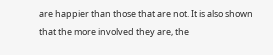are happier than those that are not. It is also shown that the more involved they are, the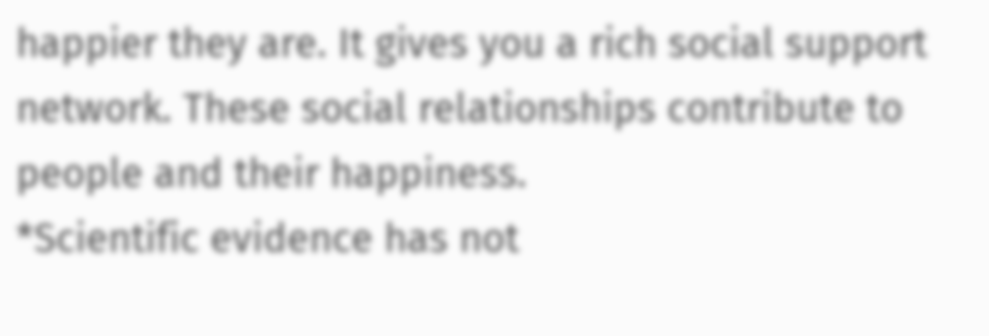happier they are. It gives you a rich social support network. These social relationships contribute to people and their happiness.
*Scientific evidence has not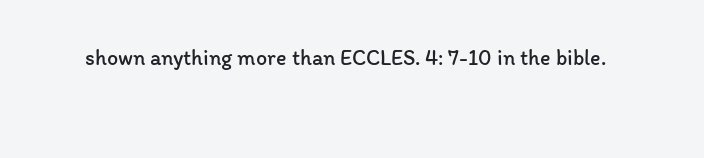shown anything more than ECCLES. 4: 7-10 in the bible.